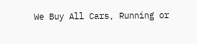We Buy All Cars, Running or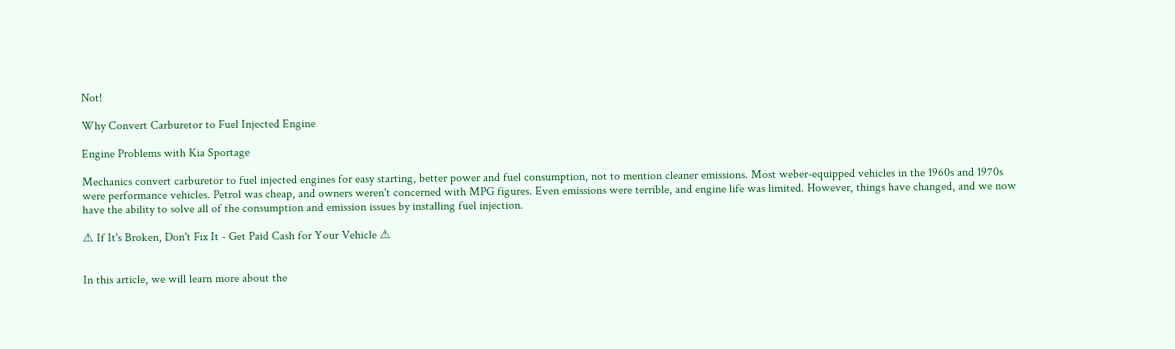Not!

Why Convert Carburetor to Fuel Injected Engine

Engine Problems with Kia Sportage

Mechanics convert carburetor to fuel injected engines for easy starting, better power and fuel consumption, not to mention cleaner emissions. Most weber-equipped vehicles in the 1960s and 1970s were performance vehicles. Petrol was cheap, and owners weren't concerned with MPG figures. Even emissions were terrible, and engine life was limited. However, things have changed, and we now have the ability to solve all of the consumption and emission issues by installing fuel injection.

⚠ If It's Broken, Don't Fix It - Get Paid Cash for Your Vehicle ⚠


In this article, we will learn more about the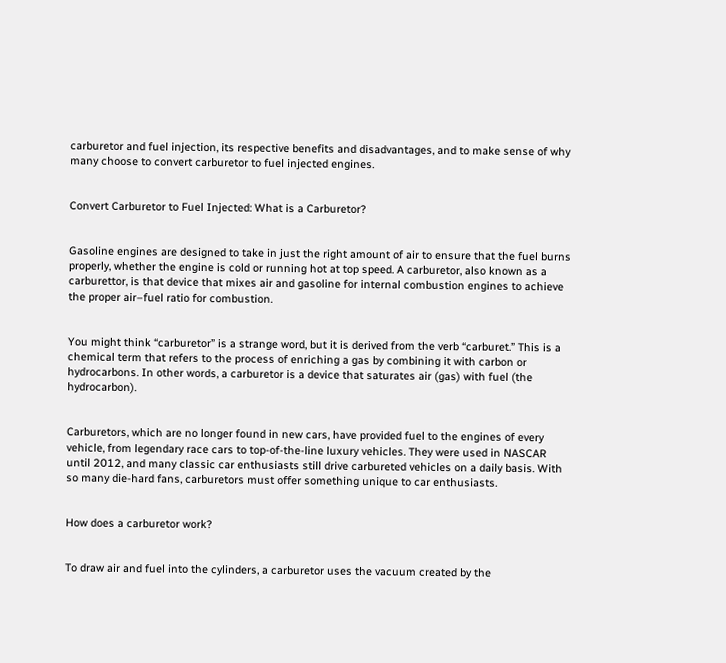carburetor and fuel injection, its respective benefits and disadvantages, and to make sense of why many choose to convert carburetor to fuel injected engines.


Convert Carburetor to Fuel Injected: What is a Carburetor?


Gasoline engines are designed to take in just the right amount of air to ensure that the fuel burns properly, whether the engine is cold or running hot at top speed. A carburetor, also known as a carburettor, is that device that mixes air and gasoline for internal combustion engines to achieve the proper air–fuel ratio for combustion.


You might think “carburetor” is a strange word, but it is derived from the verb “carburet.” This is a chemical term that refers to the process of enriching a gas by combining it with carbon or hydrocarbons. In other words, a carburetor is a device that saturates air (gas) with fuel (the hydrocarbon).


Carburetors, which are no longer found in new cars, have provided fuel to the engines of every vehicle, from legendary race cars to top-of-the-line luxury vehicles. They were used in NASCAR until 2012, and many classic car enthusiasts still drive carbureted vehicles on a daily basis. With so many die-hard fans, carburetors must offer something unique to car enthusiasts.


How does a carburetor work?


To draw air and fuel into the cylinders, a carburetor uses the vacuum created by the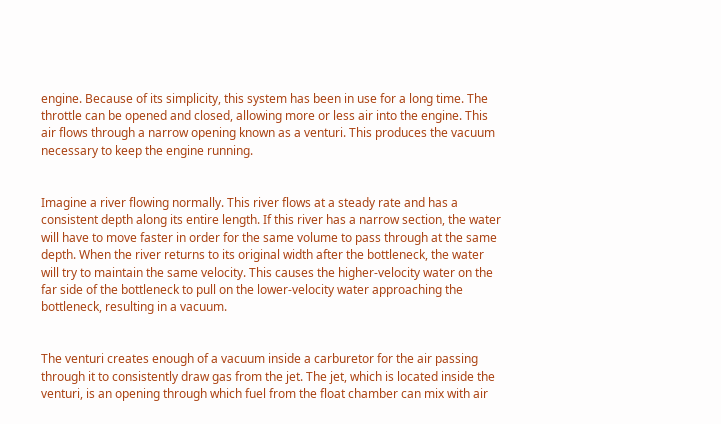engine. Because of its simplicity, this system has been in use for a long time. The throttle can be opened and closed, allowing more or less air into the engine. This air flows through a narrow opening known as a venturi. This produces the vacuum necessary to keep the engine running.


Imagine a river flowing normally. This river flows at a steady rate and has a consistent depth along its entire length. If this river has a narrow section, the water will have to move faster in order for the same volume to pass through at the same depth. When the river returns to its original width after the bottleneck, the water will try to maintain the same velocity. This causes the higher-velocity water on the far side of the bottleneck to pull on the lower-velocity water approaching the bottleneck, resulting in a vacuum.


The venturi creates enough of a vacuum inside a carburetor for the air passing through it to consistently draw gas from the jet. The jet, which is located inside the venturi, is an opening through which fuel from the float chamber can mix with air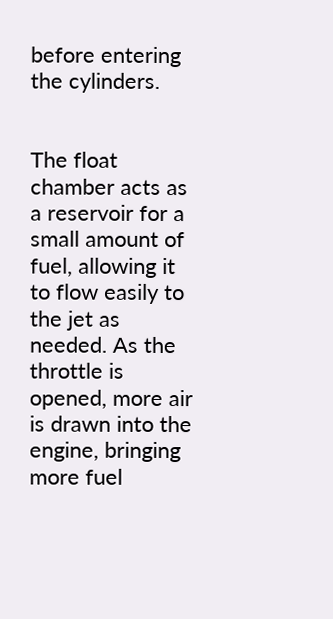before entering the cylinders.


The float chamber acts as a reservoir for a small amount of fuel, allowing it to flow easily to the jet as needed. As the throttle is opened, more air is drawn into the engine, bringing more fuel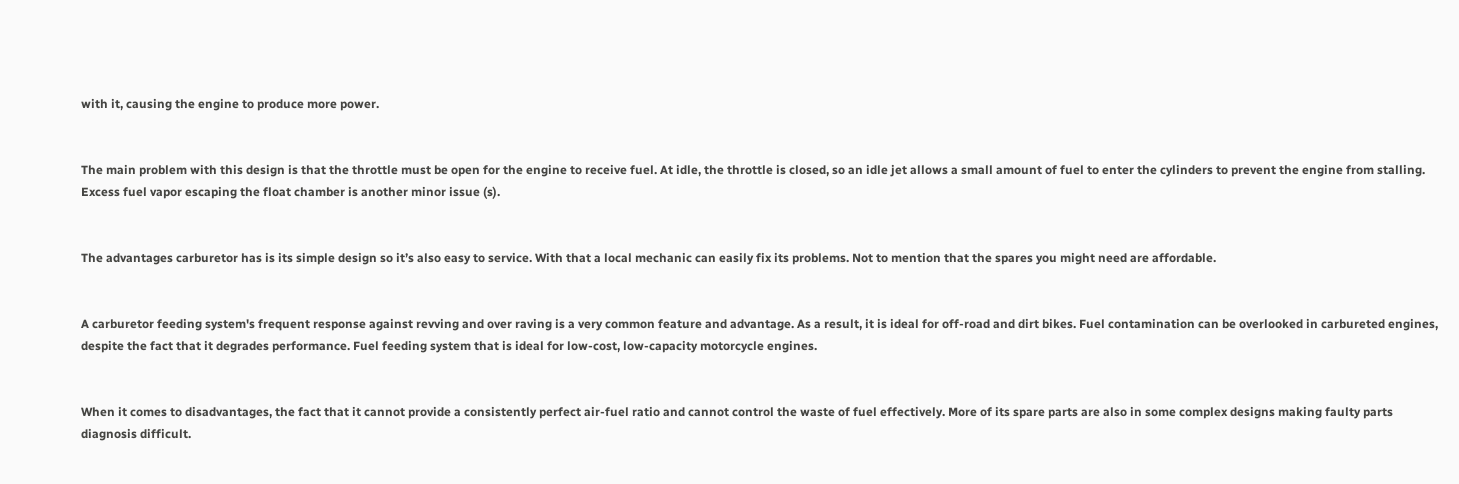with it, causing the engine to produce more power.


The main problem with this design is that the throttle must be open for the engine to receive fuel. At idle, the throttle is closed, so an idle jet allows a small amount of fuel to enter the cylinders to prevent the engine from stalling. Excess fuel vapor escaping the float chamber is another minor issue (s).


The advantages carburetor has is its simple design so it’s also easy to service. With that a local mechanic can easily fix its problems. Not to mention that the spares you might need are affordable.


A carburetor feeding system's frequent response against revving and over raving is a very common feature and advantage. As a result, it is ideal for off-road and dirt bikes. Fuel contamination can be overlooked in carbureted engines, despite the fact that it degrades performance. Fuel feeding system that is ideal for low-cost, low-capacity motorcycle engines.


When it comes to disadvantages, the fact that it cannot provide a consistently perfect air-fuel ratio and cannot control the waste of fuel effectively. More of its spare parts are also in some complex designs making faulty parts diagnosis difficult.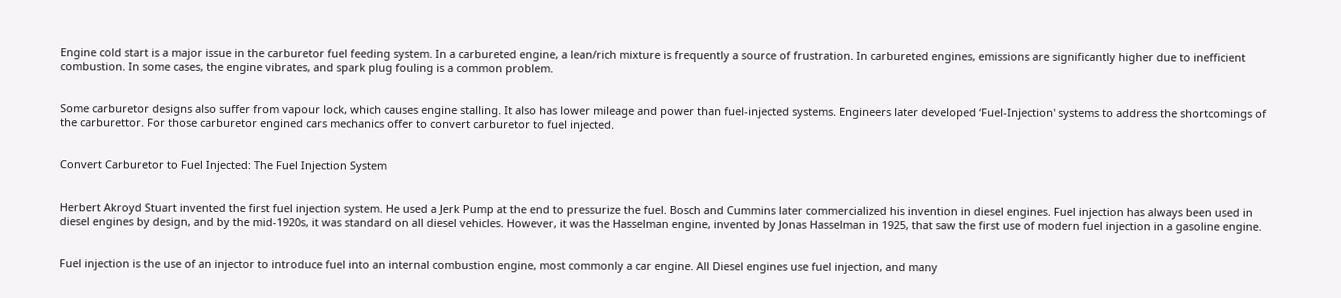Engine cold start is a major issue in the carburetor fuel feeding system. In a carbureted engine, a lean/rich mixture is frequently a source of frustration. In carbureted engines, emissions are significantly higher due to inefficient combustion. In some cases, the engine vibrates, and spark plug fouling is a common problem.


Some carburetor designs also suffer from vapour lock, which causes engine stalling. It also has lower mileage and power than fuel-injected systems. Engineers later developed ‘Fuel-Injection' systems to address the shortcomings of the carburettor. For those carburetor engined cars mechanics offer to convert carburetor to fuel injected.


Convert Carburetor to Fuel Injected: The Fuel Injection System


Herbert Akroyd Stuart invented the first fuel injection system. He used a Jerk Pump at the end to pressurize the fuel. Bosch and Cummins later commercialized his invention in diesel engines. Fuel injection has always been used in diesel engines by design, and by the mid-1920s, it was standard on all diesel vehicles. However, it was the Hasselman engine, invented by Jonas Hasselman in 1925, that saw the first use of modern fuel injection in a gasoline engine.


Fuel injection is the use of an injector to introduce fuel into an internal combustion engine, most commonly a car engine. All Diesel engines use fuel injection, and many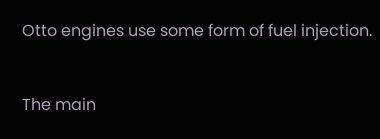Otto engines use some form of fuel injection.


The main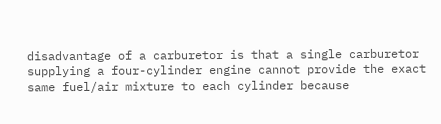disadvantage of a carburetor is that a single carburetor supplying a four-cylinder engine cannot provide the exact same fuel/air mixture to each cylinder because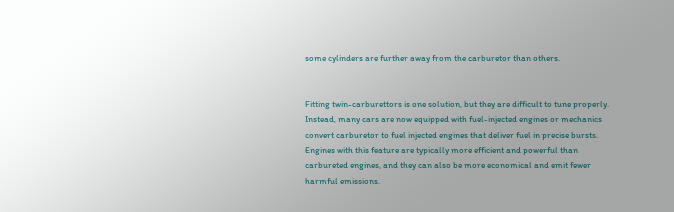some cylinders are further away from the carburetor than others.


Fitting twin-carburettors is one solution, but they are difficult to tune properly. Instead, many cars are now equipped with fuel-injected engines or mechanics convert carburetor to fuel injected engines that deliver fuel in precise bursts. Engines with this feature are typically more efficient and powerful than carbureted engines, and they can also be more economical and emit fewer harmful emissions.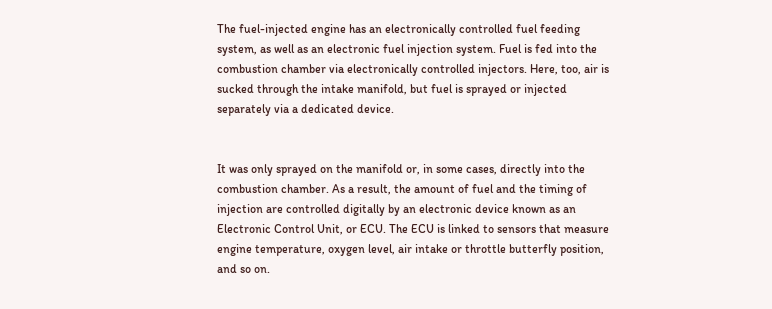The fuel-injected engine has an electronically controlled fuel feeding system, as well as an electronic fuel injection system. Fuel is fed into the combustion chamber via electronically controlled injectors. Here, too, air is sucked through the intake manifold, but fuel is sprayed or injected separately via a dedicated device.


It was only sprayed on the manifold or, in some cases, directly into the combustion chamber. As a result, the amount of fuel and the timing of injection are controlled digitally by an electronic device known as an Electronic Control Unit, or ECU. The ECU is linked to sensors that measure engine temperature, oxygen level, air intake or throttle butterfly position, and so on.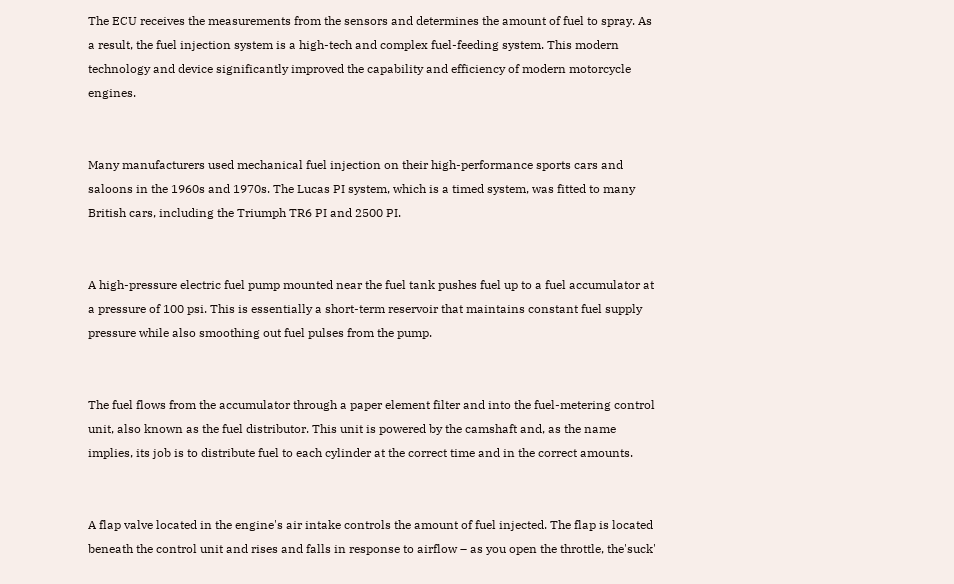The ECU receives the measurements from the sensors and determines the amount of fuel to spray. As a result, the fuel injection system is a high-tech and complex fuel-feeding system. This modern technology and device significantly improved the capability and efficiency of modern motorcycle engines.


Many manufacturers used mechanical fuel injection on their high-performance sports cars and saloons in the 1960s and 1970s. The Lucas PI system, which is a timed system, was fitted to many British cars, including the Triumph TR6 PI and 2500 PI.


A high-pressure electric fuel pump mounted near the fuel tank pushes fuel up to a fuel accumulator at a pressure of 100 psi. This is essentially a short-term reservoir that maintains constant fuel supply pressure while also smoothing out fuel pulses from the pump.


The fuel flows from the accumulator through a paper element filter and into the fuel-metering control unit, also known as the fuel distributor. This unit is powered by the camshaft and, as the name implies, its job is to distribute fuel to each cylinder at the correct time and in the correct amounts.


A flap valve located in the engine's air intake controls the amount of fuel injected. The flap is located beneath the control unit and rises and falls in response to airflow – as you open the throttle, the'suck'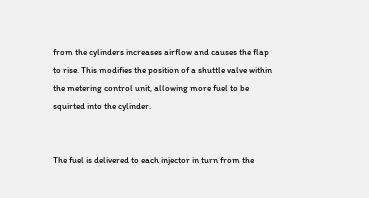from the cylinders increases airflow and causes the flap to rise. This modifies the position of a shuttle valve within the metering control unit, allowing more fuel to be squirted into the cylinder.


The fuel is delivered to each injector in turn from the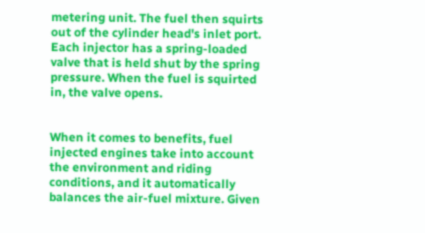metering unit. The fuel then squirts out of the cylinder head's inlet port. Each injector has a spring-loaded valve that is held shut by the spring pressure. When the fuel is squirted in, the valve opens.


When it comes to benefits, fuel injected engines take into account the environment and riding conditions, and it automatically balances the air-fuel mixture. Given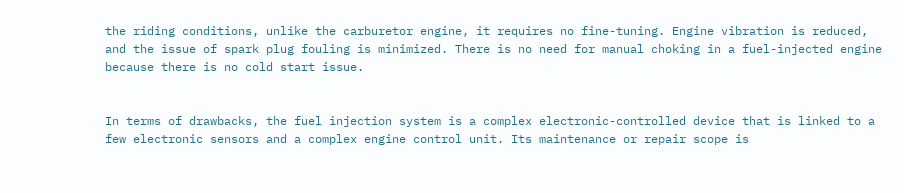the riding conditions, unlike the carburetor engine, it requires no fine-tuning. Engine vibration is reduced, and the issue of spark plug fouling is minimized. There is no need for manual choking in a fuel-injected engine because there is no cold start issue.


In terms of drawbacks, the fuel injection system is a complex electronic-controlled device that is linked to a few electronic sensors and a complex engine control unit. Its maintenance or repair scope is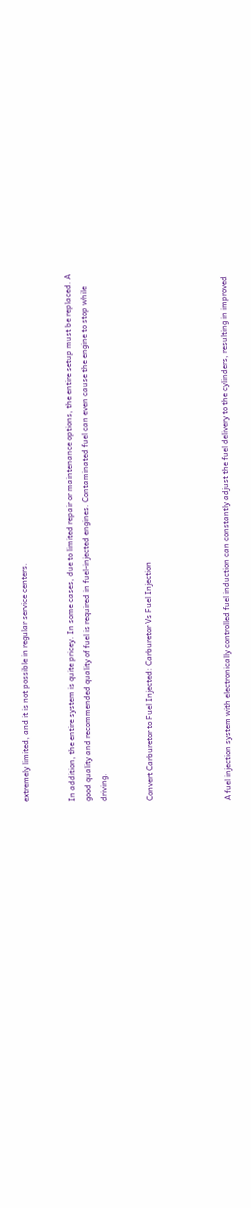extremely limited, and it is not possible in regular service centers.


In addition, the entire system is quite pricey. In some cases, due to limited repair or maintenance options, the entire setup must be replaced. A good quality and recommended quality of fuel is required in fuel-injected engines. Contaminated fuel can even cause the engine to stop while driving.


Convert Carburetor to Fuel Injected: Carburetor Vs Fuel Injection




A fuel injection system with electronically controlled fuel induction can constantly adjust the fuel delivery to the cylinders, resulting in improved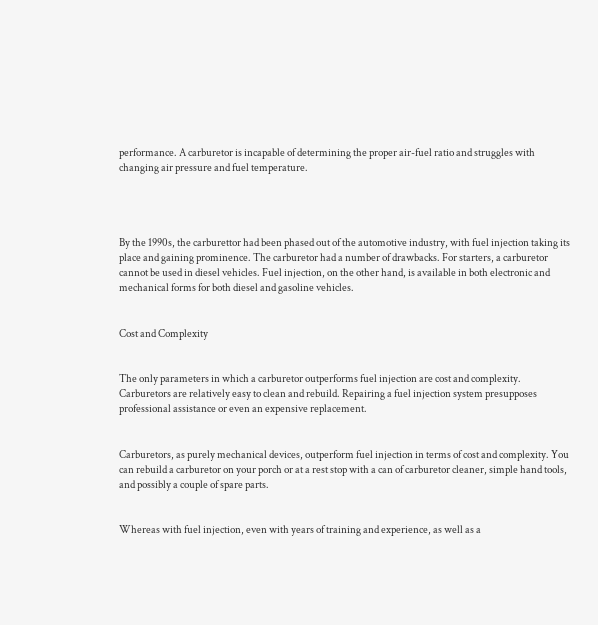performance. A carburetor is incapable of determining the proper air-fuel ratio and struggles with changing air pressure and fuel temperature.




By the 1990s, the carburettor had been phased out of the automotive industry, with fuel injection taking its place and gaining prominence. The carburetor had a number of drawbacks. For starters, a carburetor cannot be used in diesel vehicles. Fuel injection, on the other hand, is available in both electronic and mechanical forms for both diesel and gasoline vehicles.


Cost and Complexity


The only parameters in which a carburetor outperforms fuel injection are cost and complexity. Carburetors are relatively easy to clean and rebuild. Repairing a fuel injection system presupposes professional assistance or even an expensive replacement.


Carburetors, as purely mechanical devices, outperform fuel injection in terms of cost and complexity. You can rebuild a carburetor on your porch or at a rest stop with a can of carburetor cleaner, simple hand tools, and possibly a couple of spare parts.


Whereas with fuel injection, even with years of training and experience, as well as a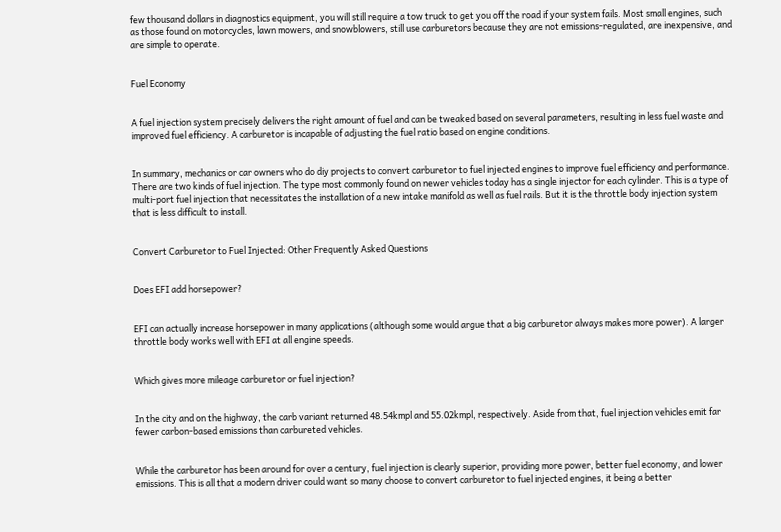few thousand dollars in diagnostics equipment, you will still require a tow truck to get you off the road if your system fails. Most small engines, such as those found on motorcycles, lawn mowers, and snowblowers, still use carburetors because they are not emissions-regulated, are inexpensive, and are simple to operate.


Fuel Economy


A fuel injection system precisely delivers the right amount of fuel and can be tweaked based on several parameters, resulting in less fuel waste and improved fuel efficiency. A carburetor is incapable of adjusting the fuel ratio based on engine conditions.


In summary, mechanics or car owners who do diy projects to convert carburetor to fuel injected engines to improve fuel efficiency and performance. There are two kinds of fuel injection. The type most commonly found on newer vehicles today has a single injector for each cylinder. This is a type of multi-port fuel injection that necessitates the installation of a new intake manifold as well as fuel rails. But it is the throttle body injection system that is less difficult to install.


Convert Carburetor to Fuel Injected: Other Frequently Asked Questions


Does EFI add horsepower?


EFI can actually increase horsepower in many applications (although some would argue that a big carburetor always makes more power). A larger throttle body works well with EFI at all engine speeds.


Which gives more mileage carburetor or fuel injection?


In the city and on the highway, the carb variant returned 48.54kmpl and 55.02kmpl, respectively. Aside from that, fuel injection vehicles emit far fewer carbon-based emissions than carbureted vehicles.


While the carburetor has been around for over a century, fuel injection is clearly superior, providing more power, better fuel economy, and lower emissions. This is all that a modern driver could want so many choose to convert carburetor to fuel injected engines, it being a better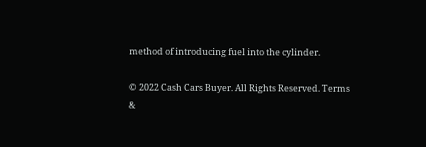method of introducing fuel into the cylinder.

© 2022 Cash Cars Buyer. All Rights Reserved. Terms &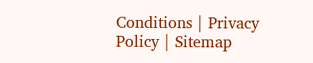Conditions | Privacy Policy | Sitemap